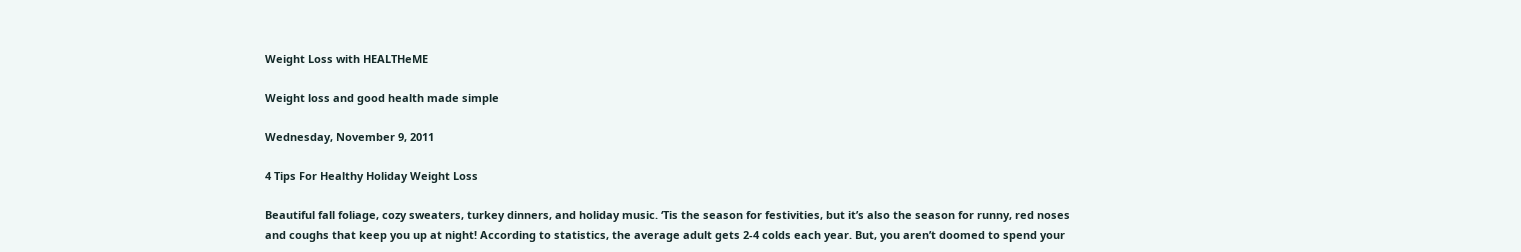Weight Loss with HEALTHeME

Weight loss and good health made simple

Wednesday, November 9, 2011

4 Tips For Healthy Holiday Weight Loss

Beautiful fall foliage, cozy sweaters, turkey dinners, and holiday music. ‘Tis the season for festivities, but it’s also the season for runny, red noses and coughs that keep you up at night! According to statistics, the average adult gets 2-4 colds each year. But, you aren’t doomed to spend your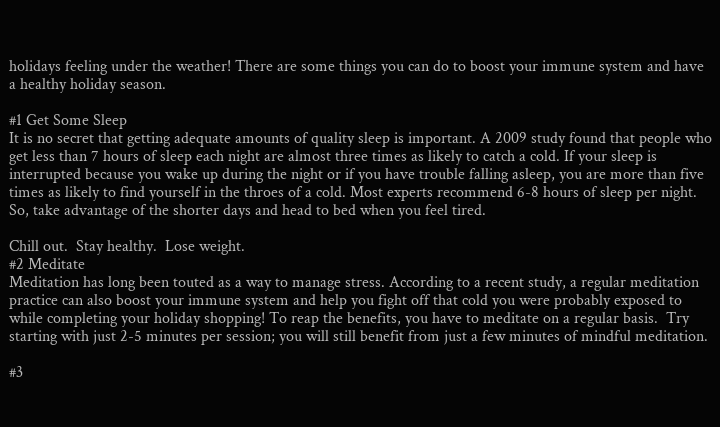holidays feeling under the weather! There are some things you can do to boost your immune system and have a healthy holiday season.

#1 Get Some Sleep
It is no secret that getting adequate amounts of quality sleep is important. A 2009 study found that people who get less than 7 hours of sleep each night are almost three times as likely to catch a cold. If your sleep is interrupted because you wake up during the night or if you have trouble falling asleep, you are more than five times as likely to find yourself in the throes of a cold. Most experts recommend 6-8 hours of sleep per night. So, take advantage of the shorter days and head to bed when you feel tired.

Chill out.  Stay healthy.  Lose weight.
#2 Meditate
Meditation has long been touted as a way to manage stress. According to a recent study, a regular meditation practice can also boost your immune system and help you fight off that cold you were probably exposed to while completing your holiday shopping! To reap the benefits, you have to meditate on a regular basis.  Try starting with just 2-5 minutes per session; you will still benefit from just a few minutes of mindful meditation.

#3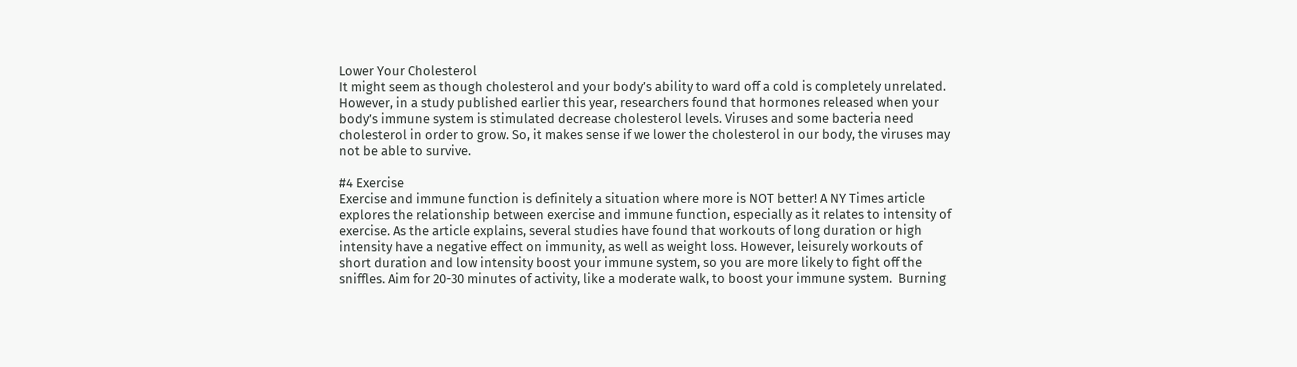Lower Your Cholesterol
It might seem as though cholesterol and your body’s ability to ward off a cold is completely unrelated. However, in a study published earlier this year, researchers found that hormones released when your body’s immune system is stimulated decrease cholesterol levels. Viruses and some bacteria need cholesterol in order to grow. So, it makes sense if we lower the cholesterol in our body, the viruses may not be able to survive.

#4 Exercise
Exercise and immune function is definitely a situation where more is NOT better! A NY Times article explores the relationship between exercise and immune function, especially as it relates to intensity of exercise. As the article explains, several studies have found that workouts of long duration or high intensity have a negative effect on immunity, as well as weight loss. However, leisurely workouts of short duration and low intensity boost your immune system, so you are more likely to fight off the sniffles. Aim for 20-30 minutes of activity, like a moderate walk, to boost your immune system.  Burning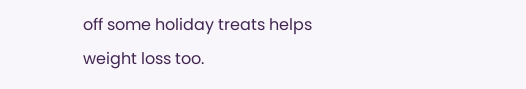off some holiday treats helps weight loss too.